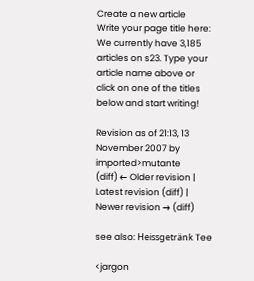Create a new article
Write your page title here:
We currently have 3,185 articles on s23. Type your article name above or click on one of the titles below and start writing!

Revision as of 21:13, 13 November 2007 by imported>mutante
(diff) ← Older revision | Latest revision (diff) | Newer revision → (diff)

see also: Heissgetränk Tee

<jargon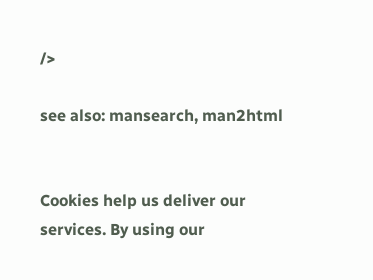/>

see also: mansearch, man2html


Cookies help us deliver our services. By using our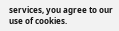services, you agree to our use of cookies.